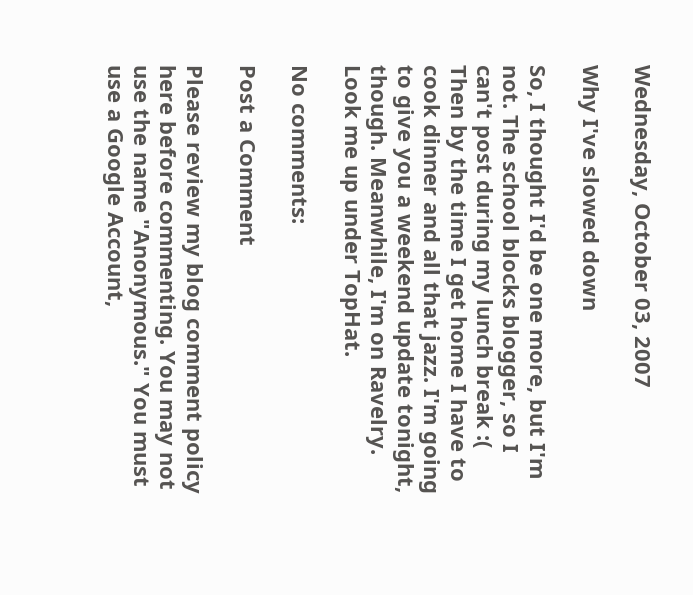Wednesday, October 03, 2007

Why I've slowed down

So, I thought I'd be one more, but I'm not. The school blocks blogger, so I can't post during my lunch break :( Then by the time I get home I have to cook dinner and all that jazz. I'm going to give you a weekend update tonight, though. Meanwhile, I'm on Ravelry. Look me up under TopHat.

No comments:

Post a Comment

Please review my blog comment policy here before commenting. You may not use the name "Anonymous." You must use a Google Account,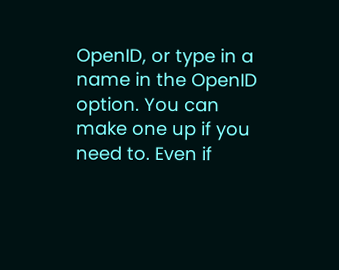OpenID, or type in a name in the OpenID option. You can make one up if you need to. Even if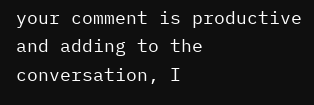your comment is productive and adding to the conversation, I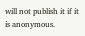will not publish it if it is anonymous.